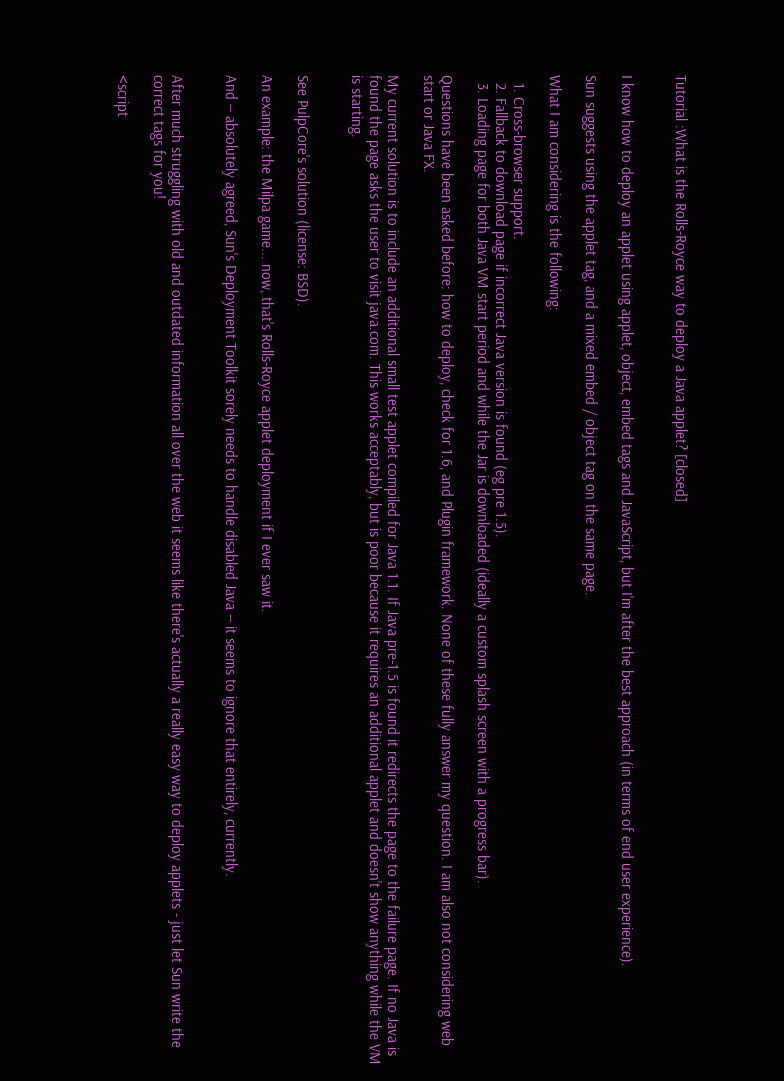Tutorial :What is the Rolls-Royce way to deploy a Java applet? [closed]


I know how to deploy an applet using applet, object, embed tags and JavaScript, but I'm after the best approach (in terms of end user experience).

Sun suggests using the applet tag, and a mixed embed / object tag on the same page.

What I am considering is the following:

  1. Cross-browser support.
  2. Fallback to download page if incorrect Java version is found (eg pre 1.5).
  3. Loading page for both Java VM start period and while the Jar is downloaded (ideally a custom splash screen with a progress bar).

Questions have been asked before: how to deploy, check for 1.6, and Plugin framework. None of these fully answer my question. I am also not considering web start or Java FX.

My current solution is to include an additional small test applet compiled for Java 1.1. If Java pre-1.5 is found it redirects the page to the failure page. If no Java is found the page asks the user to visit java.com. This works acceptably, but is poor because it requires an additional applet and doesn't show anything while the VM is starting.


See PulpCore's solution (license: BSD).

An example: the Milpa game... now, that's Rolls-Royce applet deployment if I ever saw it.

And -- absolutely agreed, Sun's Deployment Toolkit sorely needs to handle disabled Java -- it seems to ignore that entirely, currently.


After much struggling with old and outdated information all over the web it seems like there's actually a really easy way to deploy applets - just let Sun write the correct tags for you!

<script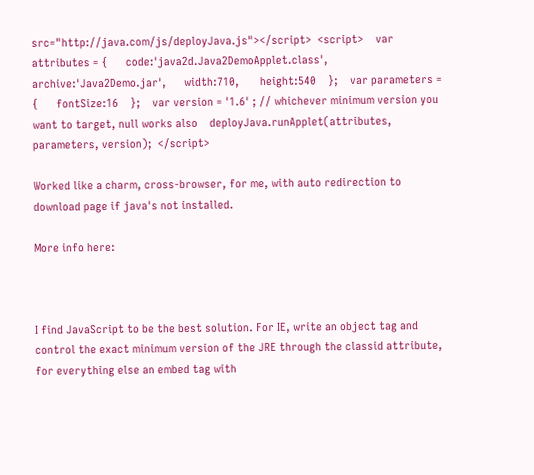src="http://java.com/js/deployJava.js"></script>  <script>    var attributes = {      code:'java2d.Java2DemoApplet.class',      archive:'Java2Demo.jar',      width:710,       height:540    };    var parameters = {      fontSize:16    };    var version = '1.6' ; // whichever minimum version you want to target, null works also    deployJava.runApplet(attributes, parameters, version);  </script>

Worked like a charm, cross-browser, for me, with auto redirection to download page if java's not installed.

More info here:



I find JavaScript to be the best solution. For IE, write an object tag and control the exact minimum version of the JRE through the classid attribute, for everything else an embed tag with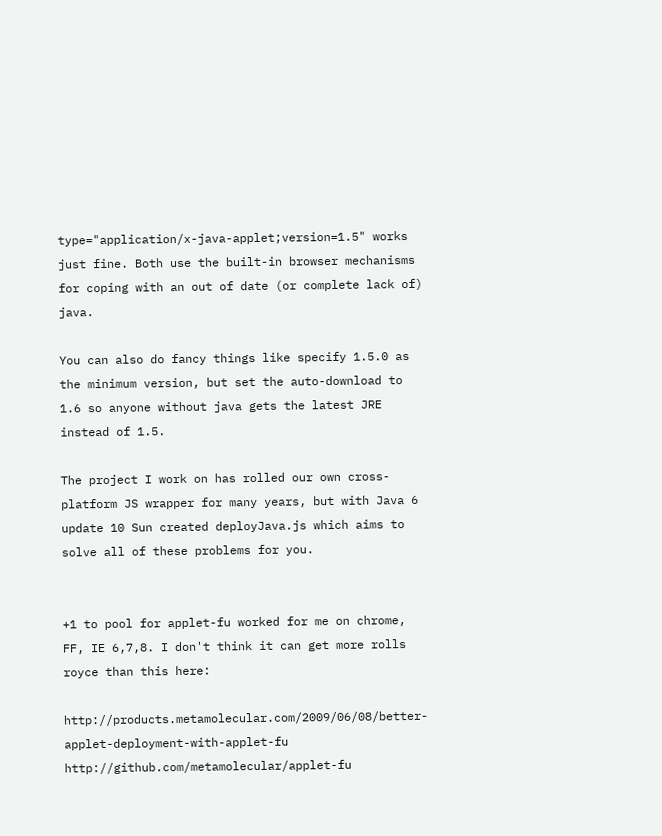type="application/x-java-applet;version=1.5" works just fine. Both use the built-in browser mechanisms for coping with an out of date (or complete lack of) java.

You can also do fancy things like specify 1.5.0 as the minimum version, but set the auto-download to 1.6 so anyone without java gets the latest JRE instead of 1.5.

The project I work on has rolled our own cross-platform JS wrapper for many years, but with Java 6 update 10 Sun created deployJava.js which aims to solve all of these problems for you.


+1 to pool for applet-fu worked for me on chrome, FF, IE 6,7,8. I don't think it can get more rolls royce than this here:

http://products.metamolecular.com/2009/06/08/better-applet-deployment-with-applet-fu http://github.com/metamolecular/applet-fu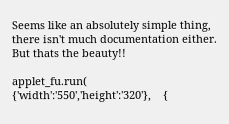Seems like an absolutely simple thing, there isn't much documentation either. But thats the beauty!!

applet_fu.run(    {'width':'550','height':'320'},    {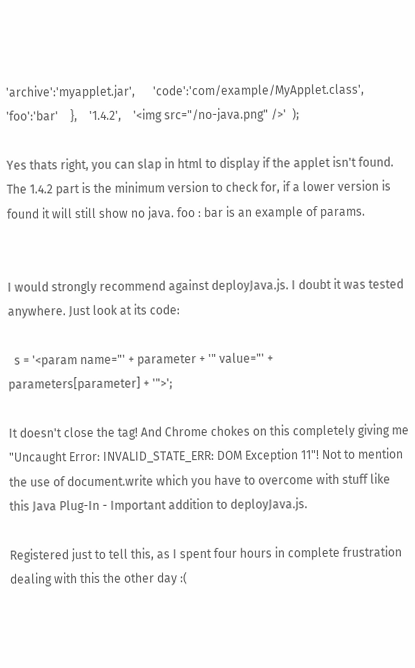'archive':'myapplet.jar',      'code':'com/example/MyApplet.class',      'foo':'bar'    },    '1.4.2',    '<img src="/no-java.png" />'  );

Yes thats right, you can slap in html to display if the applet isn't found. The 1.4.2 part is the minimum version to check for, if a lower version is found it will still show no java. foo : bar is an example of params.


I would strongly recommend against deployJava.js. I doubt it was tested anywhere. Just look at its code:

  s = '<param name="' + parameter + '" value="' +                   parameters[parameter] + '">';

It doesn't close the tag! And Chrome chokes on this completely giving me "Uncaught Error: INVALID_STATE_ERR: DOM Exception 11"! Not to mention the use of document.write which you have to overcome with stuff like this Java Plug-In - Important addition to deployJava.js.

Registered just to tell this, as I spent four hours in complete frustration dealing with this the other day :(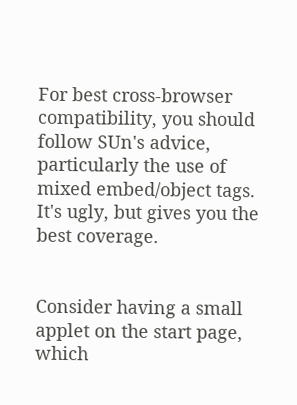For best cross-browser compatibility, you should follow SUn's advice, particularly the use of mixed embed/object tags. It's ugly, but gives you the best coverage.


Consider having a small applet on the start page, which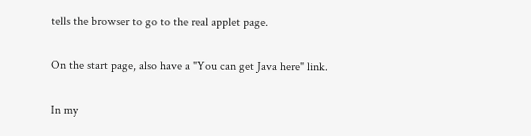tells the browser to go to the real applet page.

On the start page, also have a "You can get Java here" link.

In my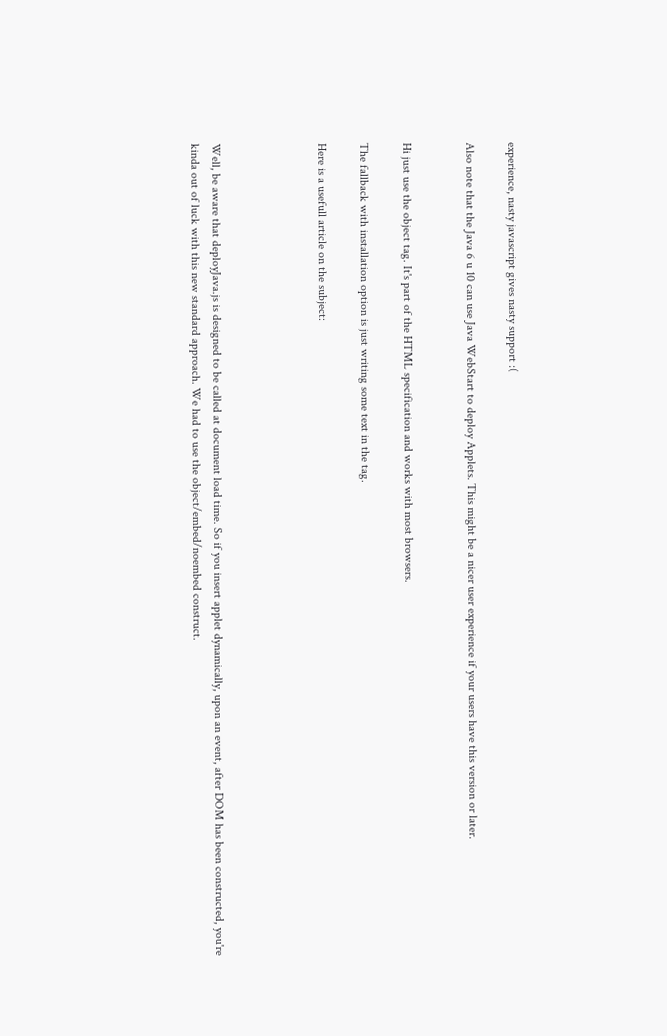experience, nasty javascript gives nasty support :(

Also note that the Java 6 u 10 can use Java WebStart to deploy Applets. This might be a nicer user experience if your users have this version or later.


Hi just use the object tag. It's part of the HTML specification and works with most browsers.

The fallback with installation option is just writing some text in the tag.

Here is a usefull article on the subject:




Well, be aware that deployJava.js is designed to be called at document load time. So if you insert applet dynamically, upon an event, after DOM has been constructed, you're kinda out of luck with this new standard approach. We had to use the object/embed/noembed construct.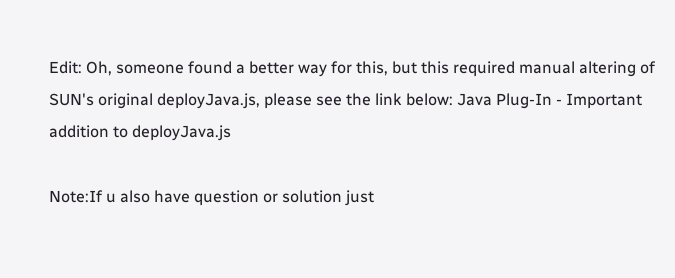Edit: Oh, someone found a better way for this, but this required manual altering of SUN's original deployJava.js, please see the link below: Java Plug-In - Important addition to deployJava.js

Note:If u also have question or solution just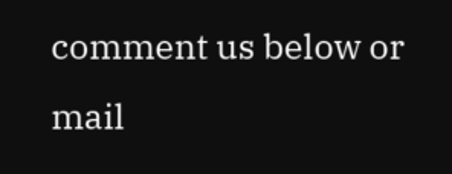comment us below or mail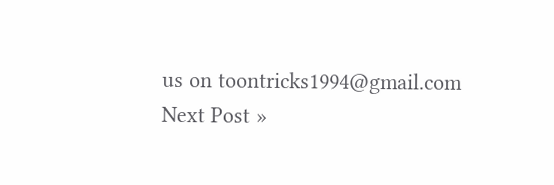us on toontricks1994@gmail.com
Next Post »